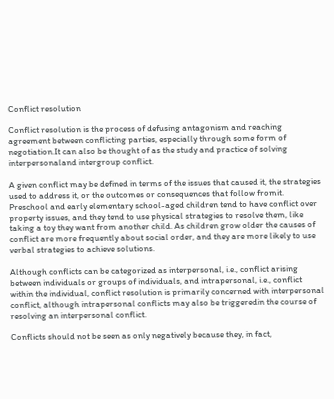Conflict resolution

Conflict resolution is the process of defusing antagonism and reaching agreement between conflicting parties, especially through some form of negotiation.It can also be thought of as the study and practice of solving interpersonaland intergroup conflict.

A given conflict may be defined in terms of the issues that caused it, the strategies used to address it, or the outcomes or consequences that follow fromit. Preschool and early elementary school-aged children tend to have conflict over property issues, and they tend to use physical strategies to resolve them, like taking a toy they want from another child. As children grow older the causes of conflict are more frequently about social order, and they are more likely to use verbal strategies to achieve solutions.

Although conflicts can be categorized as interpersonal, i.e., conflict arising between individuals or groups of individuals, and intrapersonal, i.e., conflict within the individual, conflict resolution is primarily concerned with interpersonal conflict, although intrapersonal conflicts may also be triggeredin the course of resolving an interpersonal conflict.

Conflicts should not be seen as only negatively because they, in fact,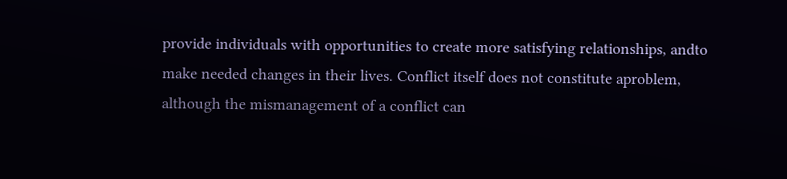provide individuals with opportunities to create more satisfying relationships, andto make needed changes in their lives. Conflict itself does not constitute aproblem, although the mismanagement of a conflict can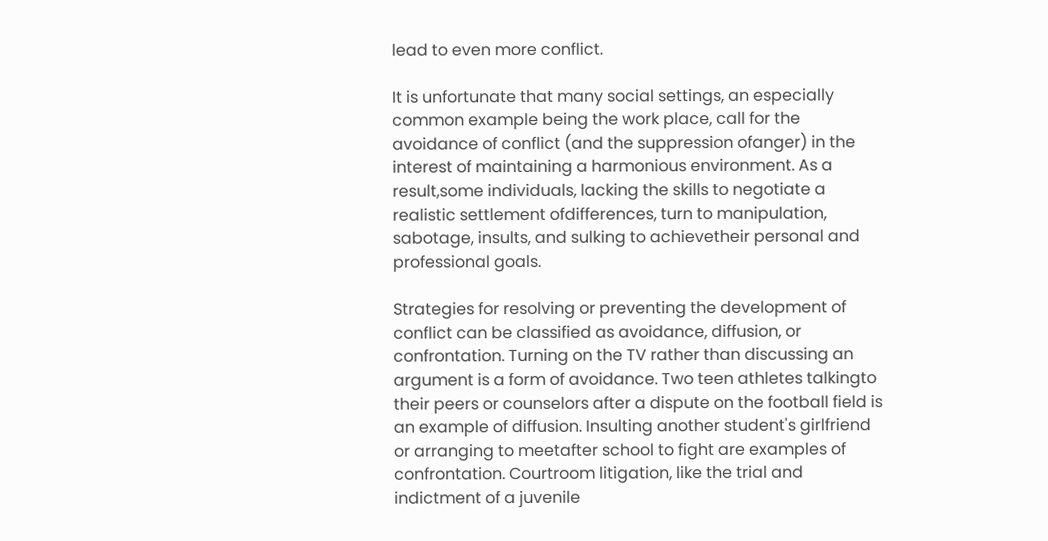lead to even more conflict.

It is unfortunate that many social settings, an especially common example being the work place, call for the avoidance of conflict (and the suppression ofanger) in the interest of maintaining a harmonious environment. As a result,some individuals, lacking the skills to negotiate a realistic settlement ofdifferences, turn to manipulation, sabotage, insults, and sulking to achievetheir personal and professional goals.

Strategies for resolving or preventing the development of conflict can be classified as avoidance, diffusion, or confrontation. Turning on the TV rather than discussing an argument is a form of avoidance. Two teen athletes talkingto their peers or counselors after a dispute on the football field is an example of diffusion. Insulting another student's girlfriend or arranging to meetafter school to fight are examples of confrontation. Courtroom litigation, like the trial and indictment of a juvenile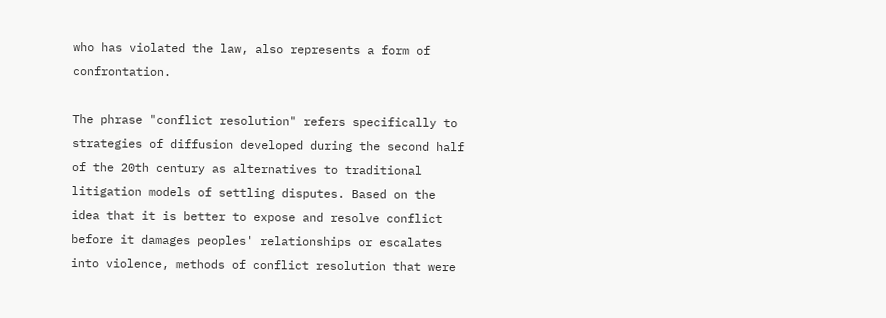who has violated the law, also represents a form of confrontation.

The phrase "conflict resolution" refers specifically to strategies of diffusion developed during the second half of the 20th century as alternatives to traditional litigation models of settling disputes. Based on the idea that it is better to expose and resolve conflict before it damages peoples' relationships or escalates into violence, methods of conflict resolution that were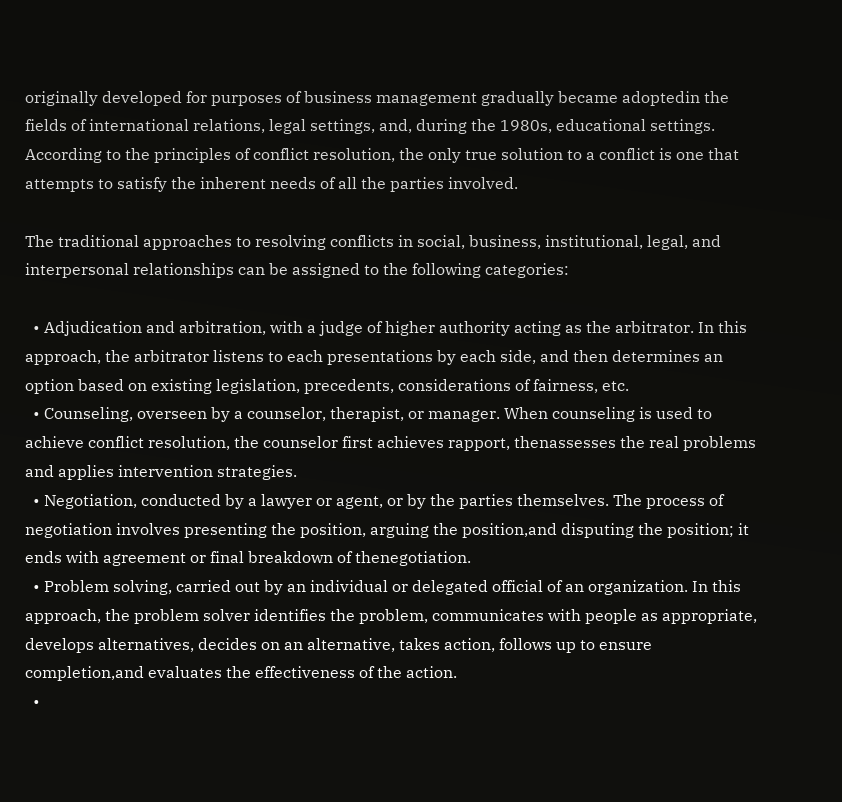originally developed for purposes of business management gradually became adoptedin the fields of international relations, legal settings, and, during the 1980s, educational settings. According to the principles of conflict resolution, the only true solution to a conflict is one that attempts to satisfy the inherent needs of all the parties involved.

The traditional approaches to resolving conflicts in social, business, institutional, legal, and interpersonal relationships can be assigned to the following categories:

  • Adjudication and arbitration, with a judge of higher authority acting as the arbitrator. In this approach, the arbitrator listens to each presentations by each side, and then determines an option based on existing legislation, precedents, considerations of fairness, etc.
  • Counseling, overseen by a counselor, therapist, or manager. When counseling is used to achieve conflict resolution, the counselor first achieves rapport, thenassesses the real problems and applies intervention strategies.
  • Negotiation, conducted by a lawyer or agent, or by the parties themselves. The process of negotiation involves presenting the position, arguing the position,and disputing the position; it ends with agreement or final breakdown of thenegotiation.
  • Problem solving, carried out by an individual or delegated official of an organization. In this approach, the problem solver identifies the problem, communicates with people as appropriate, develops alternatives, decides on an alternative, takes action, follows up to ensure completion,and evaluates the effectiveness of the action.
  •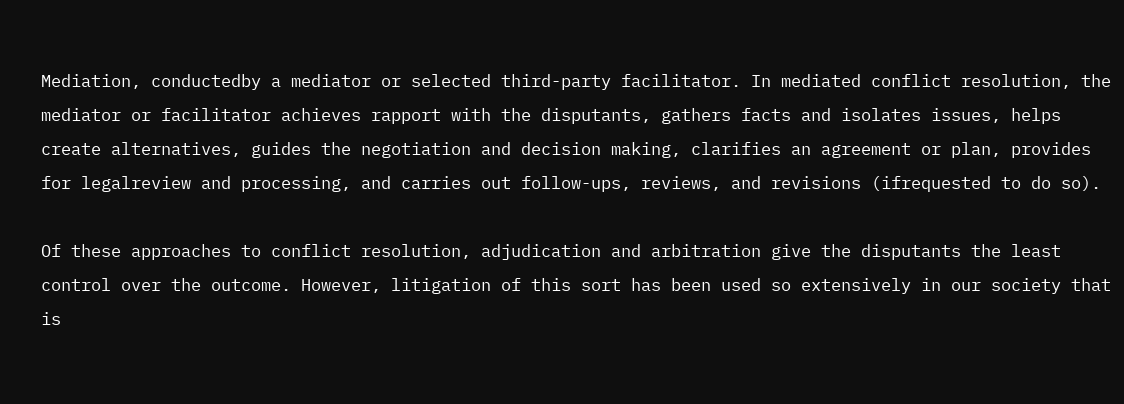Mediation, conductedby a mediator or selected third-party facilitator. In mediated conflict resolution, the mediator or facilitator achieves rapport with the disputants, gathers facts and isolates issues, helps create alternatives, guides the negotiation and decision making, clarifies an agreement or plan, provides for legalreview and processing, and carries out follow-ups, reviews, and revisions (ifrequested to do so).

Of these approaches to conflict resolution, adjudication and arbitration give the disputants the least control over the outcome. However, litigation of this sort has been used so extensively in our society that is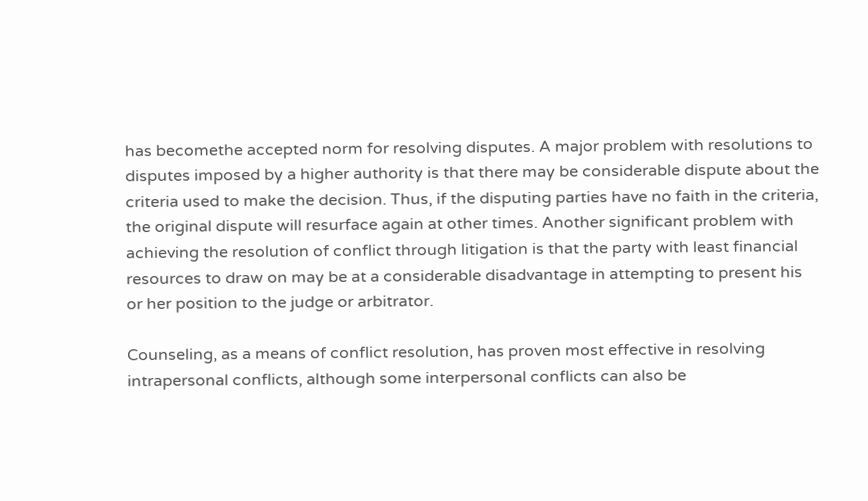has becomethe accepted norm for resolving disputes. A major problem with resolutions to disputes imposed by a higher authority is that there may be considerable dispute about the criteria used to make the decision. Thus, if the disputing parties have no faith in the criteria, the original dispute will resurface again at other times. Another significant problem with achieving the resolution of conflict through litigation is that the party with least financial resources to draw on may be at a considerable disadvantage in attempting to present his or her position to the judge or arbitrator.

Counseling, as a means of conflict resolution, has proven most effective in resolving intrapersonal conflicts, although some interpersonal conflicts can also be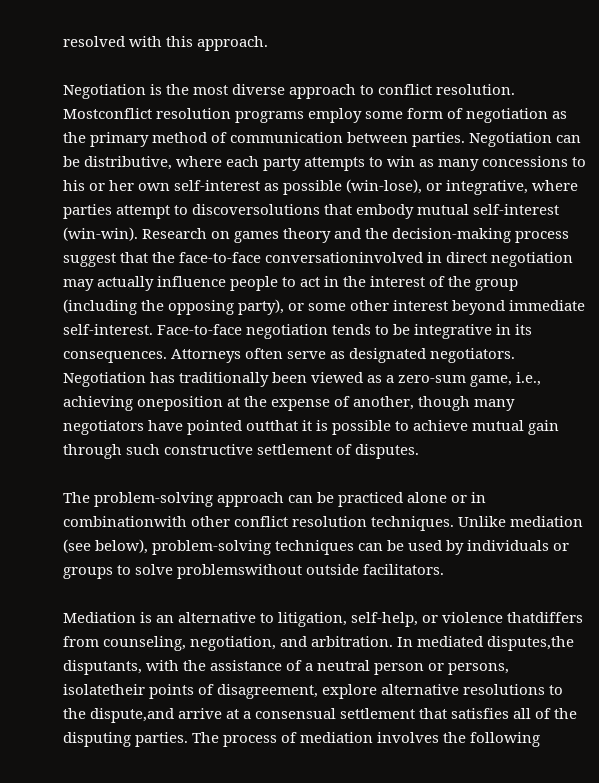resolved with this approach.

Negotiation is the most diverse approach to conflict resolution. Mostconflict resolution programs employ some form of negotiation as the primary method of communication between parties. Negotiation can be distributive, where each party attempts to win as many concessions to his or her own self-interest as possible (win-lose), or integrative, where parties attempt to discoversolutions that embody mutual self-interest (win-win). Research on games theory and the decision-making process suggest that the face-to-face conversationinvolved in direct negotiation may actually influence people to act in the interest of the group (including the opposing party), or some other interest beyond immediate self-interest. Face-to-face negotiation tends to be integrative in its consequences. Attorneys often serve as designated negotiators. Negotiation has traditionally been viewed as a zero-sum game, i.e., achieving oneposition at the expense of another, though many negotiators have pointed outthat it is possible to achieve mutual gain through such constructive settlement of disputes.

The problem-solving approach can be practiced alone or in combinationwith other conflict resolution techniques. Unlike mediation (see below), problem-solving techniques can be used by individuals or groups to solve problemswithout outside facilitators.

Mediation is an alternative to litigation, self-help, or violence thatdiffers from counseling, negotiation, and arbitration. In mediated disputes,the disputants, with the assistance of a neutral person or persons, isolatetheir points of disagreement, explore alternative resolutions to the dispute,and arrive at a consensual settlement that satisfies all of the disputing parties. The process of mediation involves the following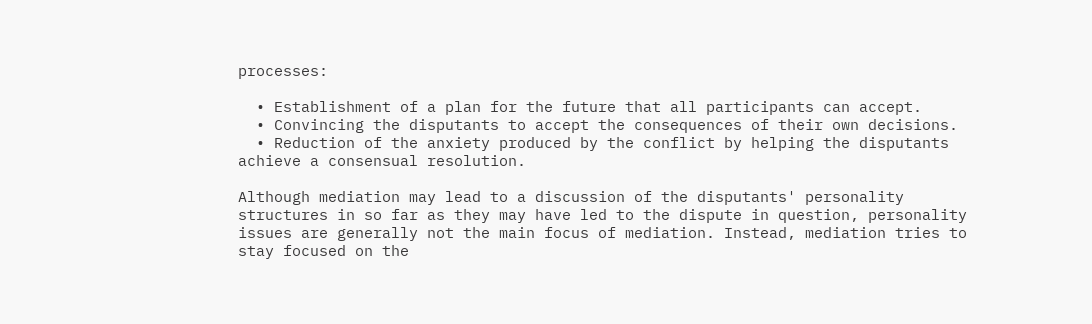processes:

  • Establishment of a plan for the future that all participants can accept.
  • Convincing the disputants to accept the consequences of their own decisions.
  • Reduction of the anxiety produced by the conflict by helping the disputants achieve a consensual resolution.

Although mediation may lead to a discussion of the disputants' personality structures in so far as they may have led to the dispute in question, personality issues are generally not the main focus of mediation. Instead, mediation tries to stay focused on the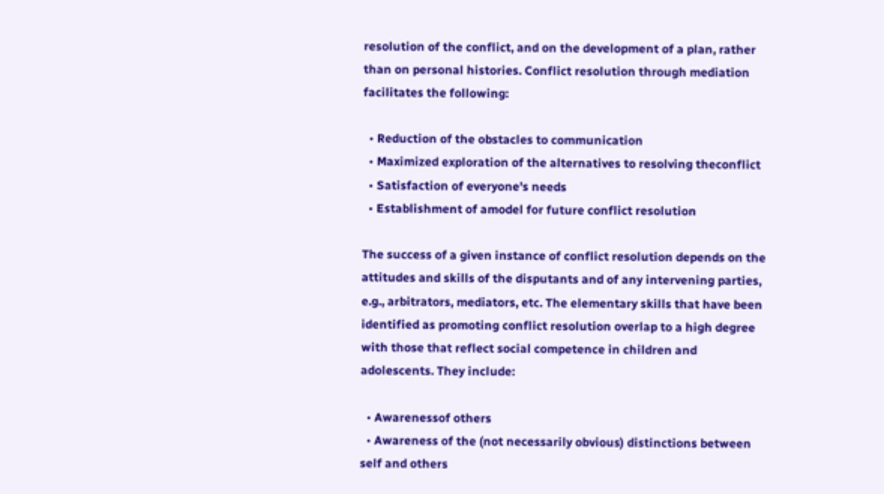resolution of the conflict, and on the development of a plan, rather than on personal histories. Conflict resolution through mediation facilitates the following:

  • Reduction of the obstacles to communication
  • Maximized exploration of the alternatives to resolving theconflict
  • Satisfaction of everyone's needs
  • Establishment of amodel for future conflict resolution

The success of a given instance of conflict resolution depends on the attitudes and skills of the disputants and of any intervening parties, e.g., arbitrators, mediators, etc. The elementary skills that have been identified as promoting conflict resolution overlap to a high degree with those that reflect social competence in children and adolescents. They include:

  • Awarenessof others
  • Awareness of the (not necessarily obvious) distinctions between self and others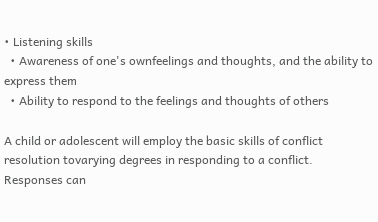• Listening skills
  • Awareness of one's ownfeelings and thoughts, and the ability to express them
  • Ability to respond to the feelings and thoughts of others

A child or adolescent will employ the basic skills of conflict resolution tovarying degrees in responding to a conflict. Responses can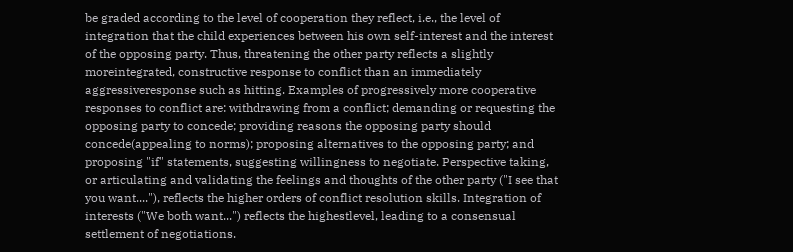be graded according to the level of cooperation they reflect, i.e., the level of integration that the child experiences between his own self-interest and the interest of the opposing party. Thus, threatening the other party reflects a slightly moreintegrated, constructive response to conflict than an immediately aggressiveresponse such as hitting. Examples of progressively more cooperative responses to conflict are: withdrawing from a conflict; demanding or requesting the opposing party to concede; providing reasons the opposing party should concede(appealing to norms); proposing alternatives to the opposing party; and proposing "if" statements, suggesting willingness to negotiate. Perspective taking, or articulating and validating the feelings and thoughts of the other party ("I see that you want...."), reflects the higher orders of conflict resolution skills. Integration of interests ("We both want...") reflects the highestlevel, leading to a consensual settlement of negotiations.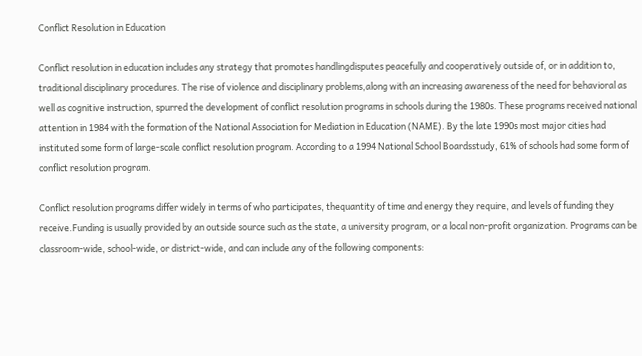Conflict Resolution in Education

Conflict resolution in education includes any strategy that promotes handlingdisputes peacefully and cooperatively outside of, or in addition to, traditional disciplinary procedures. The rise of violence and disciplinary problems,along with an increasing awareness of the need for behavioral as well as cognitive instruction, spurred the development of conflict resolution programs in schools during the 1980s. These programs received national attention in 1984 with the formation of the National Association for Mediation in Education (NAME). By the late 1990s most major cities had instituted some form of large-scale conflict resolution program. According to a 1994 National School Boardsstudy, 61% of schools had some form of conflict resolution program.

Conflict resolution programs differ widely in terms of who participates, thequantity of time and energy they require, and levels of funding they receive.Funding is usually provided by an outside source such as the state, a university program, or a local non-profit organization. Programs can be classroom-wide, school-wide, or district-wide, and can include any of the following components: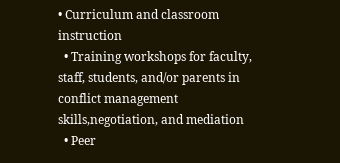• Curriculum and classroom instruction
  • Training workshops for faculty, staff, students, and/or parents in conflict management skills,negotiation, and mediation
  • Peer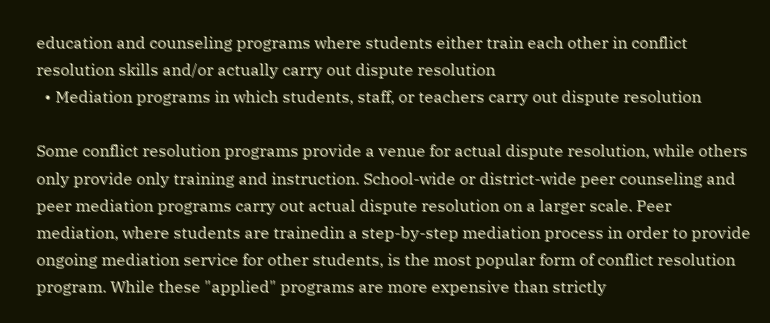education and counseling programs where students either train each other in conflict resolution skills and/or actually carry out dispute resolution
  • Mediation programs in which students, staff, or teachers carry out dispute resolution

Some conflict resolution programs provide a venue for actual dispute resolution, while others only provide only training and instruction. School-wide or district-wide peer counseling and peer mediation programs carry out actual dispute resolution on a larger scale. Peer mediation, where students are trainedin a step-by-step mediation process in order to provide ongoing mediation service for other students, is the most popular form of conflict resolution program. While these "applied" programs are more expensive than strictly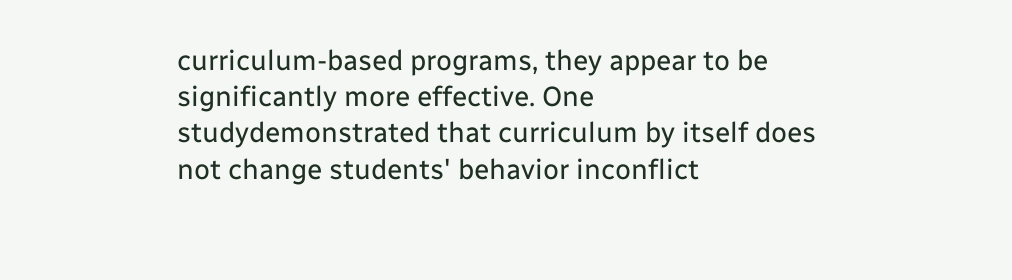curriculum-based programs, they appear to be significantly more effective. One studydemonstrated that curriculum by itself does not change students' behavior inconflict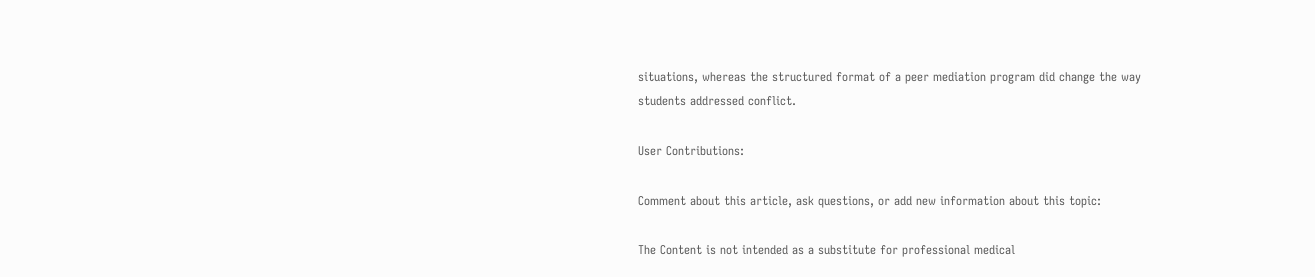situations, whereas the structured format of a peer mediation program did change the way students addressed conflict.

User Contributions:

Comment about this article, ask questions, or add new information about this topic:

The Content is not intended as a substitute for professional medical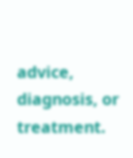advice, diagnosis, or treatment.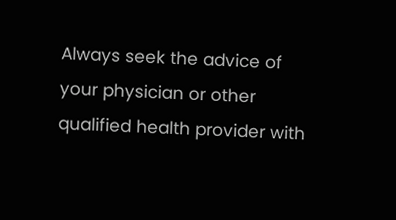Always seek the advice of your physician or other qualified health provider with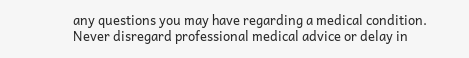any questions you may have regarding a medical condition. Never disregard professional medical advice or delay in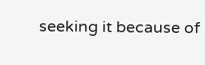seeking it because of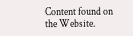Content found on the Website.